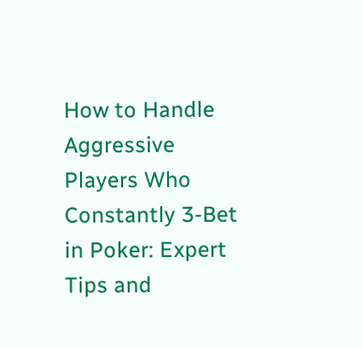How to Handle Aggressive Players Who Constantly 3-Bet in Poker: Expert Tips and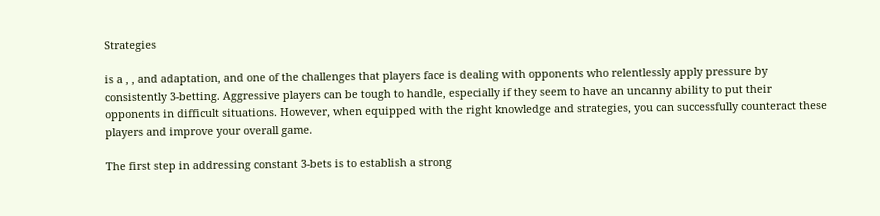Strategies

is a , , and adaptation, and one of the challenges that players face is dealing with opponents who relentlessly apply pressure by consistently 3-betting. Aggressive players can be tough to handle, especially if they seem to have an uncanny ability to put their opponents in difficult situations. However, when equipped with the right knowledge and strategies, you can successfully counteract these players and improve your overall game.

The first step in addressing constant 3-bets is to establish a strong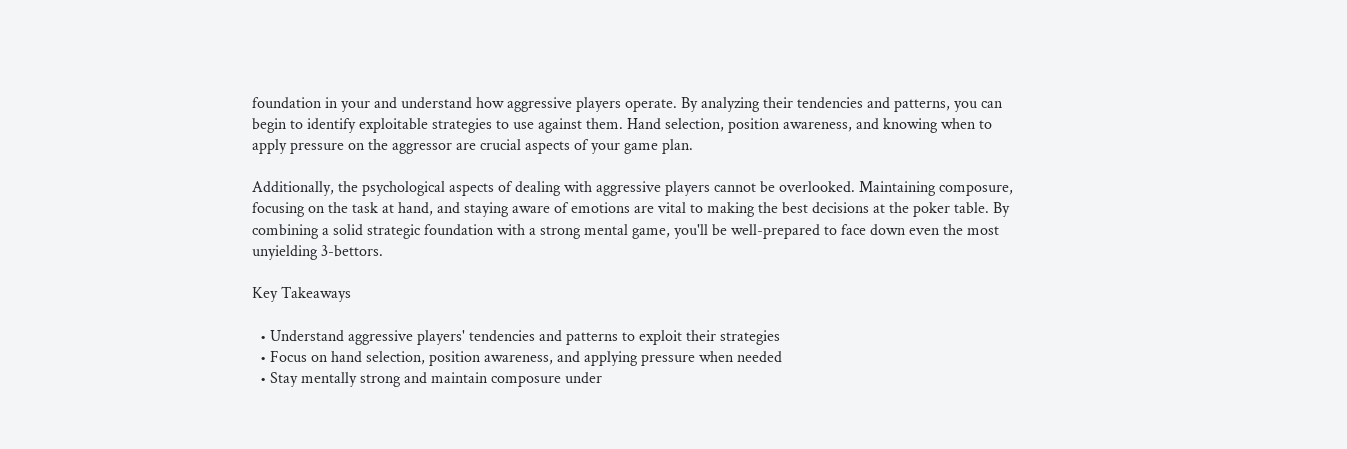foundation in your and understand how aggressive players operate. By analyzing their tendencies and patterns, you can begin to identify exploitable strategies to use against them. Hand selection, position awareness, and knowing when to apply pressure on the aggressor are crucial aspects of your game plan.

Additionally, the psychological aspects of dealing with aggressive players cannot be overlooked. Maintaining composure, focusing on the task at hand, and staying aware of emotions are vital to making the best decisions at the poker table. By combining a solid strategic foundation with a strong mental game, you'll be well-prepared to face down even the most unyielding 3-bettors.

Key Takeaways

  • Understand aggressive players' tendencies and patterns to exploit their strategies
  • Focus on hand selection, position awareness, and applying pressure when needed
  • Stay mentally strong and maintain composure under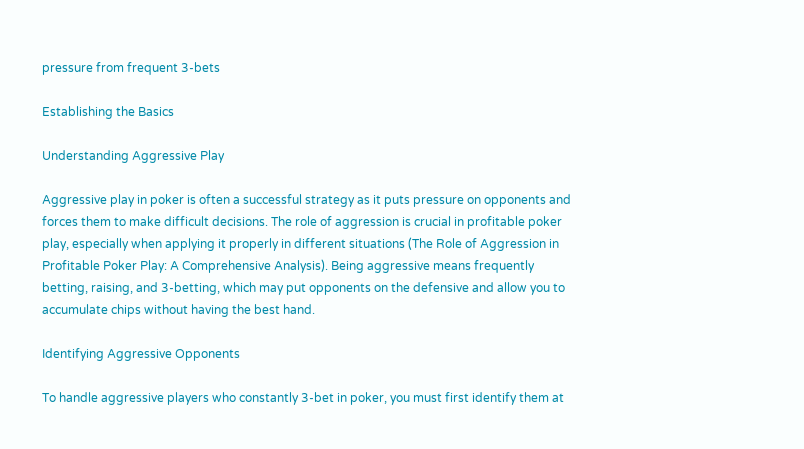pressure from frequent 3-bets

Establishing the Basics

Understanding Aggressive Play

Aggressive play in poker is often a successful strategy as it puts pressure on opponents and forces them to make difficult decisions. The role of aggression is crucial in profitable poker play, especially when applying it properly in different situations (The Role of Aggression in Profitable Poker Play: A Comprehensive Analysis). Being aggressive means frequently betting, raising, and 3-betting, which may put opponents on the defensive and allow you to accumulate chips without having the best hand.

Identifying Aggressive Opponents

To handle aggressive players who constantly 3-bet in poker, you must first identify them at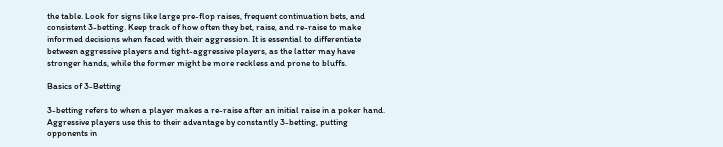the table. Look for signs like large pre-flop raises, frequent continuation bets, and consistent 3-betting. Keep track of how often they bet, raise, and re-raise to make informed decisions when faced with their aggression. It is essential to differentiate between aggressive players and tight-aggressive players, as the latter may have stronger hands, while the former might be more reckless and prone to bluffs.

Basics of 3-Betting

3-betting refers to when a player makes a re-raise after an initial raise in a poker hand. Aggressive players use this to their advantage by constantly 3-betting, putting opponents in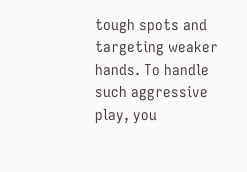tough spots and targeting weaker hands. To handle such aggressive play, you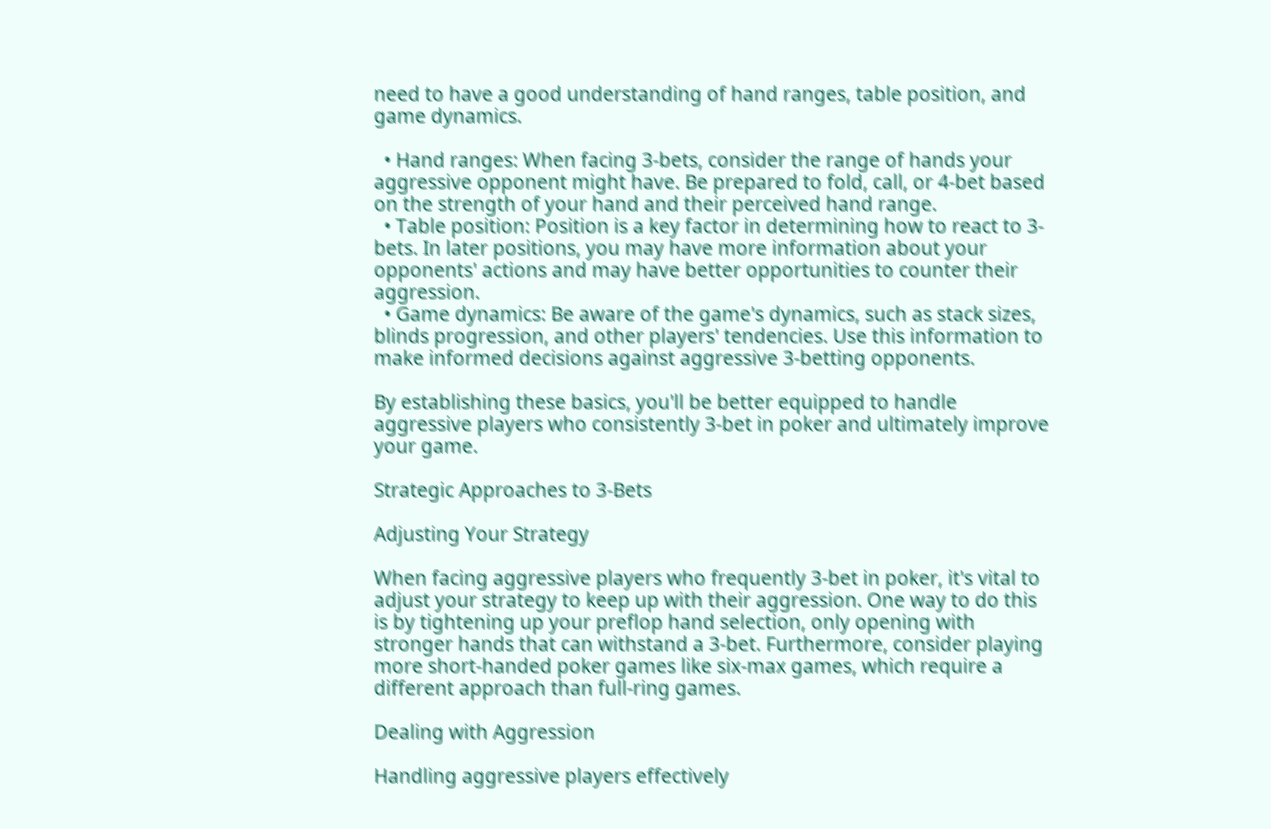need to have a good understanding of hand ranges, table position, and game dynamics.

  • Hand ranges: When facing 3-bets, consider the range of hands your aggressive opponent might have. Be prepared to fold, call, or 4-bet based on the strength of your hand and their perceived hand range.
  • Table position: Position is a key factor in determining how to react to 3-bets. In later positions, you may have more information about your opponents' actions and may have better opportunities to counter their aggression.
  • Game dynamics: Be aware of the game's dynamics, such as stack sizes, blinds progression, and other players' tendencies. Use this information to make informed decisions against aggressive 3-betting opponents.

By establishing these basics, you'll be better equipped to handle aggressive players who consistently 3-bet in poker and ultimately improve your game.

Strategic Approaches to 3-Bets

Adjusting Your Strategy

When facing aggressive players who frequently 3-bet in poker, it's vital to adjust your strategy to keep up with their aggression. One way to do this is by tightening up your preflop hand selection, only opening with stronger hands that can withstand a 3-bet. Furthermore, consider playing more short-handed poker games like six-max games, which require a different approach than full-ring games.

Dealing with Aggression

Handling aggressive players effectively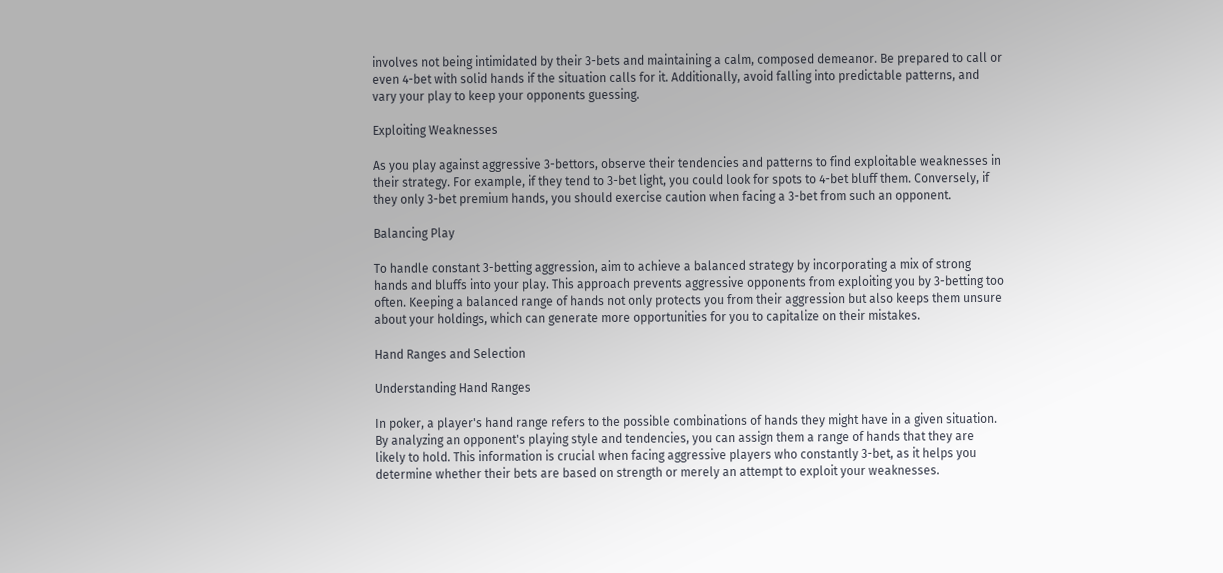involves not being intimidated by their 3-bets and maintaining a calm, composed demeanor. Be prepared to call or even 4-bet with solid hands if the situation calls for it. Additionally, avoid falling into predictable patterns, and vary your play to keep your opponents guessing.

Exploiting Weaknesses

As you play against aggressive 3-bettors, observe their tendencies and patterns to find exploitable weaknesses in their strategy. For example, if they tend to 3-bet light, you could look for spots to 4-bet bluff them. Conversely, if they only 3-bet premium hands, you should exercise caution when facing a 3-bet from such an opponent.

Balancing Play

To handle constant 3-betting aggression, aim to achieve a balanced strategy by incorporating a mix of strong hands and bluffs into your play. This approach prevents aggressive opponents from exploiting you by 3-betting too often. Keeping a balanced range of hands not only protects you from their aggression but also keeps them unsure about your holdings, which can generate more opportunities for you to capitalize on their mistakes.

Hand Ranges and Selection

Understanding Hand Ranges

In poker, a player's hand range refers to the possible combinations of hands they might have in a given situation. By analyzing an opponent's playing style and tendencies, you can assign them a range of hands that they are likely to hold. This information is crucial when facing aggressive players who constantly 3-bet, as it helps you determine whether their bets are based on strength or merely an attempt to exploit your weaknesses.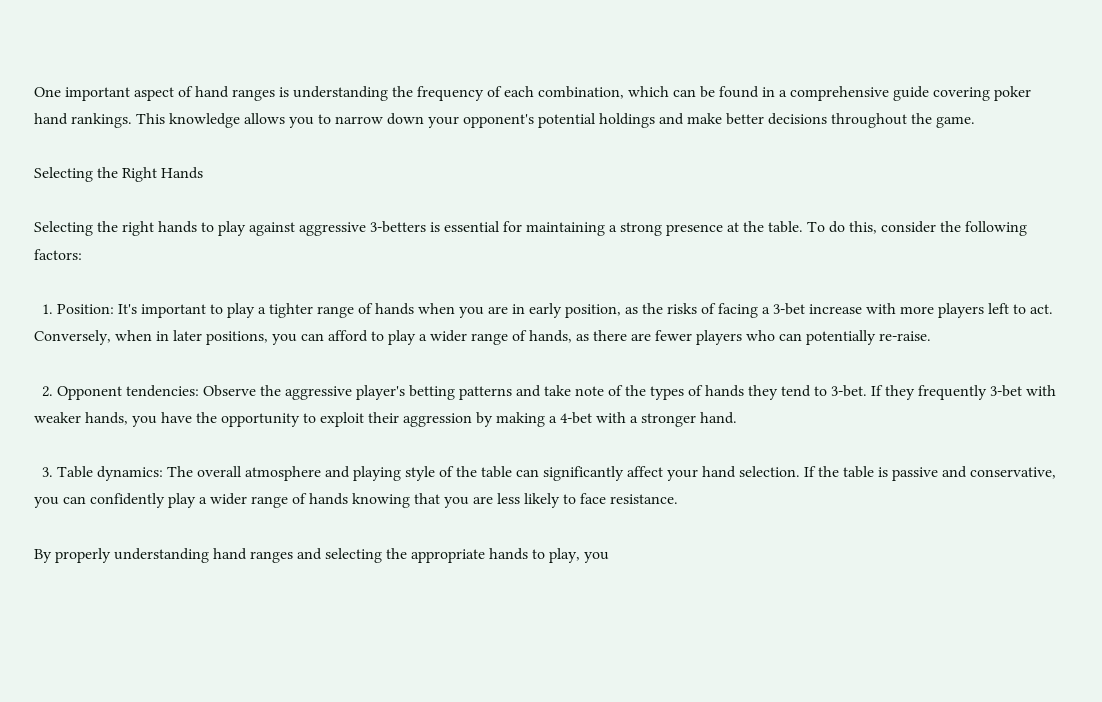One important aspect of hand ranges is understanding the frequency of each combination, which can be found in a comprehensive guide covering poker hand rankings. This knowledge allows you to narrow down your opponent's potential holdings and make better decisions throughout the game.

Selecting the Right Hands

Selecting the right hands to play against aggressive 3-betters is essential for maintaining a strong presence at the table. To do this, consider the following factors:

  1. Position: It's important to play a tighter range of hands when you are in early position, as the risks of facing a 3-bet increase with more players left to act. Conversely, when in later positions, you can afford to play a wider range of hands, as there are fewer players who can potentially re-raise.

  2. Opponent tendencies: Observe the aggressive player's betting patterns and take note of the types of hands they tend to 3-bet. If they frequently 3-bet with weaker hands, you have the opportunity to exploit their aggression by making a 4-bet with a stronger hand.

  3. Table dynamics: The overall atmosphere and playing style of the table can significantly affect your hand selection. If the table is passive and conservative, you can confidently play a wider range of hands knowing that you are less likely to face resistance.

By properly understanding hand ranges and selecting the appropriate hands to play, you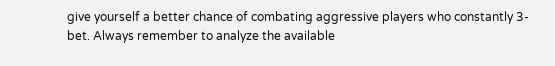give yourself a better chance of combating aggressive players who constantly 3-bet. Always remember to analyze the available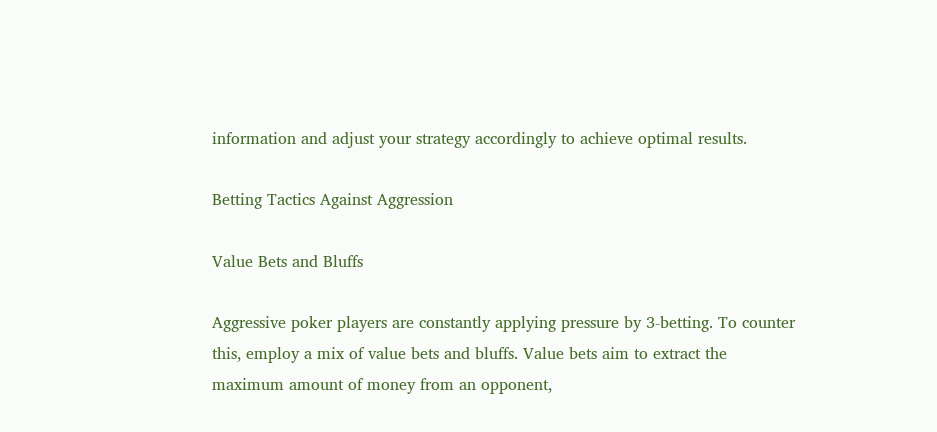information and adjust your strategy accordingly to achieve optimal results.

Betting Tactics Against Aggression

Value Bets and Bluffs

Aggressive poker players are constantly applying pressure by 3-betting. To counter this, employ a mix of value bets and bluffs. Value bets aim to extract the maximum amount of money from an opponent,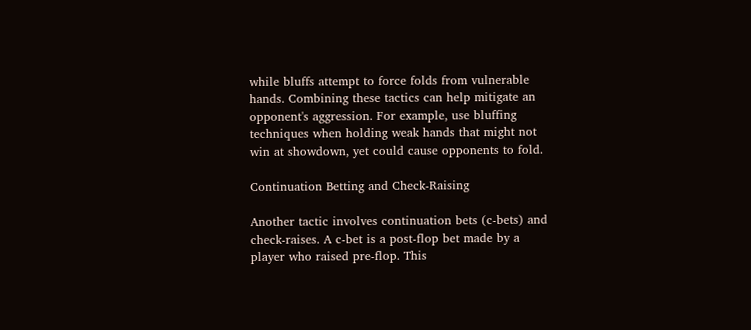while bluffs attempt to force folds from vulnerable hands. Combining these tactics can help mitigate an opponent's aggression. For example, use bluffing techniques when holding weak hands that might not win at showdown, yet could cause opponents to fold.

Continuation Betting and Check-Raising

Another tactic involves continuation bets (c-bets) and check-raises. A c-bet is a post-flop bet made by a player who raised pre-flop. This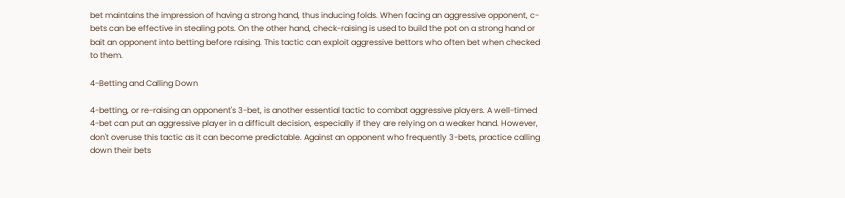bet maintains the impression of having a strong hand, thus inducing folds. When facing an aggressive opponent, c-bets can be effective in stealing pots. On the other hand, check-raising is used to build the pot on a strong hand or bait an opponent into betting before raising. This tactic can exploit aggressive bettors who often bet when checked to them.

4-Betting and Calling Down

4-betting, or re-raising an opponent's 3-bet, is another essential tactic to combat aggressive players. A well-timed 4-bet can put an aggressive player in a difficult decision, especially if they are relying on a weaker hand. However, don't overuse this tactic as it can become predictable. Against an opponent who frequently 3-bets, practice calling down their bets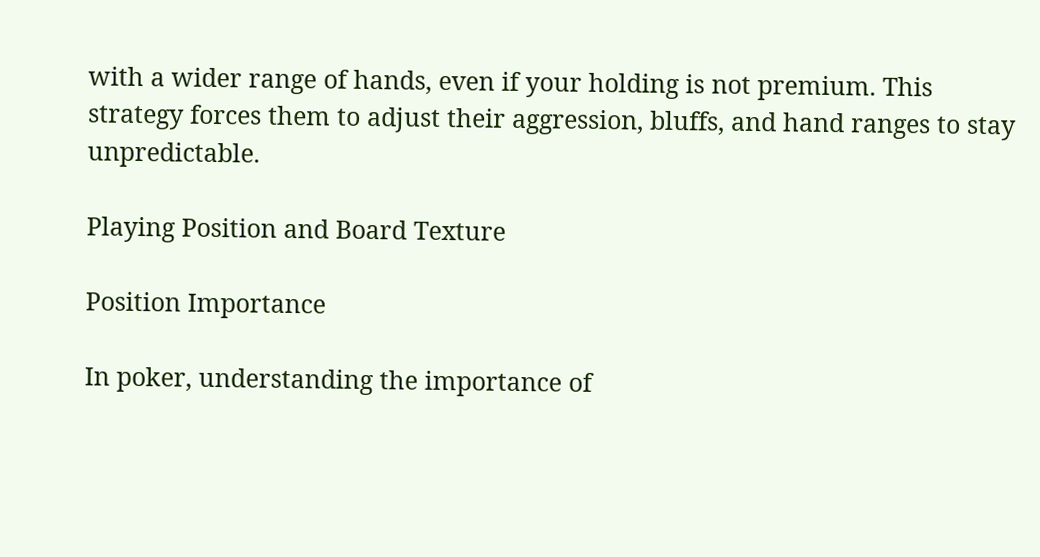with a wider range of hands, even if your holding is not premium. This strategy forces them to adjust their aggression, bluffs, and hand ranges to stay unpredictable.

Playing Position and Board Texture

Position Importance

In poker, understanding the importance of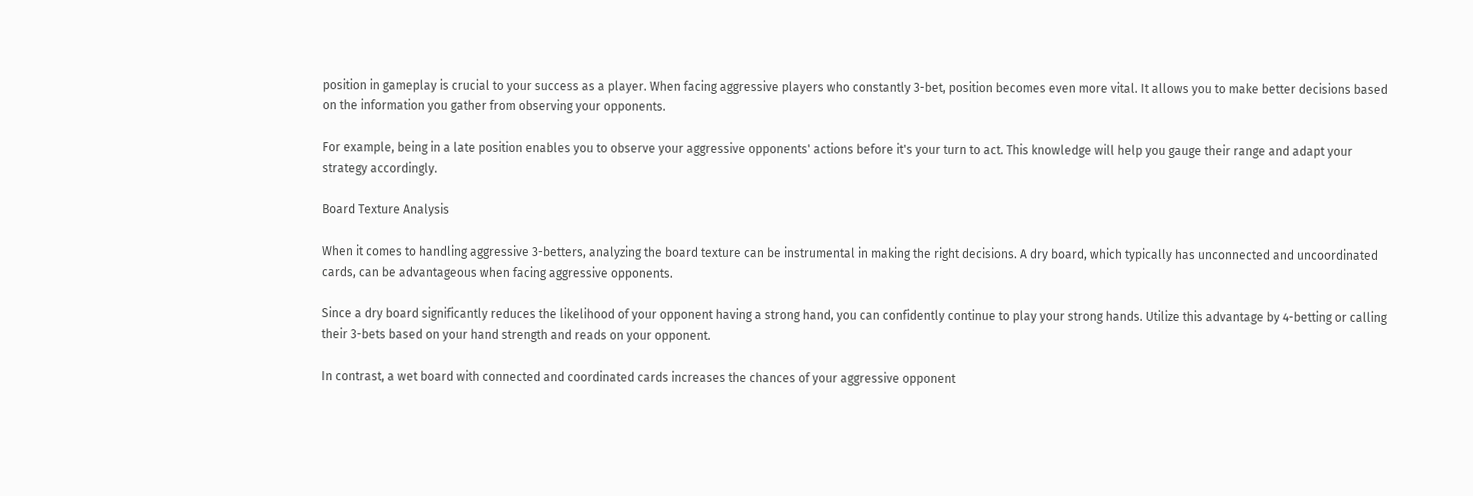position in gameplay is crucial to your success as a player. When facing aggressive players who constantly 3-bet, position becomes even more vital. It allows you to make better decisions based on the information you gather from observing your opponents.

For example, being in a late position enables you to observe your aggressive opponents' actions before it's your turn to act. This knowledge will help you gauge their range and adapt your strategy accordingly.

Board Texture Analysis

When it comes to handling aggressive 3-betters, analyzing the board texture can be instrumental in making the right decisions. A dry board, which typically has unconnected and uncoordinated cards, can be advantageous when facing aggressive opponents.

Since a dry board significantly reduces the likelihood of your opponent having a strong hand, you can confidently continue to play your strong hands. Utilize this advantage by 4-betting or calling their 3-bets based on your hand strength and reads on your opponent.

In contrast, a wet board with connected and coordinated cards increases the chances of your aggressive opponent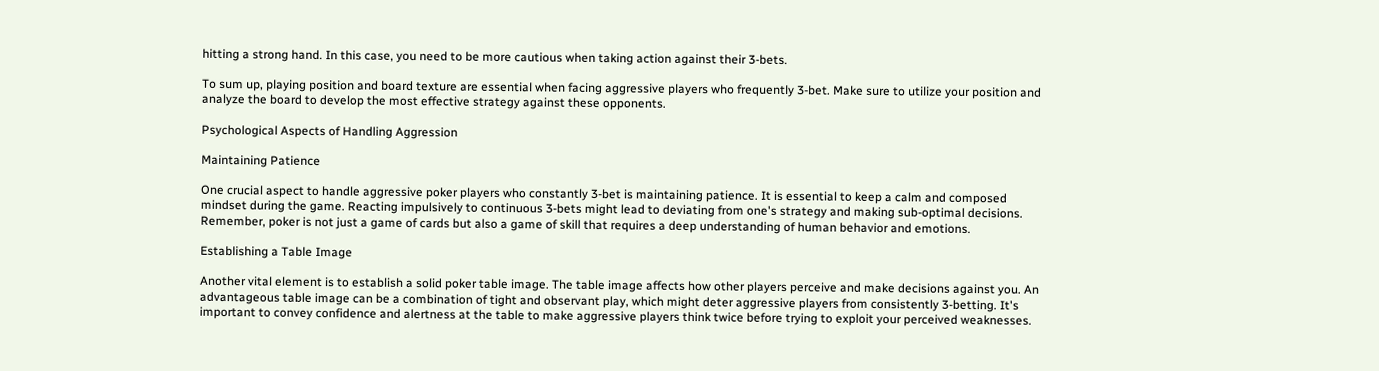hitting a strong hand. In this case, you need to be more cautious when taking action against their 3-bets.

To sum up, playing position and board texture are essential when facing aggressive players who frequently 3-bet. Make sure to utilize your position and analyze the board to develop the most effective strategy against these opponents.

Psychological Aspects of Handling Aggression

Maintaining Patience

One crucial aspect to handle aggressive poker players who constantly 3-bet is maintaining patience. It is essential to keep a calm and composed mindset during the game. Reacting impulsively to continuous 3-bets might lead to deviating from one's strategy and making sub-optimal decisions. Remember, poker is not just a game of cards but also a game of skill that requires a deep understanding of human behavior and emotions.

Establishing a Table Image

Another vital element is to establish a solid poker table image. The table image affects how other players perceive and make decisions against you. An advantageous table image can be a combination of tight and observant play, which might deter aggressive players from consistently 3-betting. It's important to convey confidence and alertness at the table to make aggressive players think twice before trying to exploit your perceived weaknesses.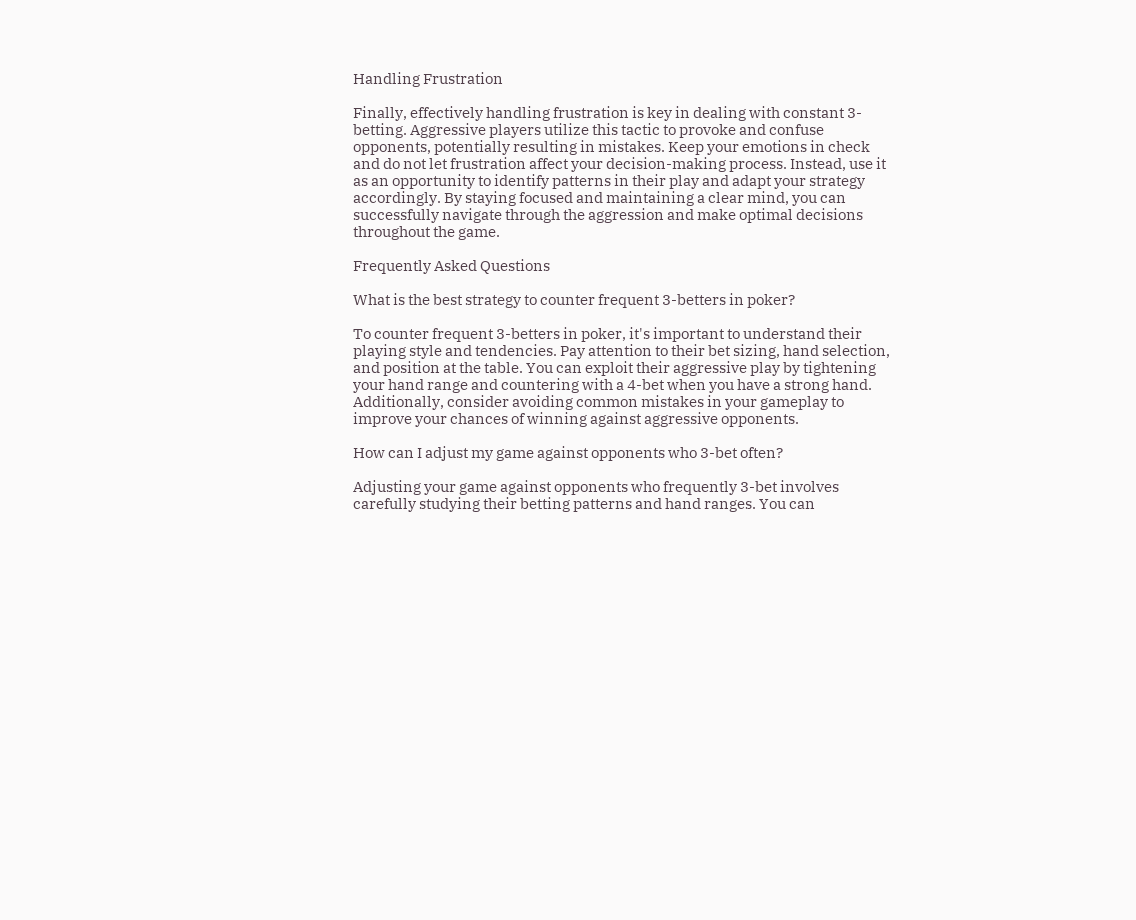Handling Frustration

Finally, effectively handling frustration is key in dealing with constant 3-betting. Aggressive players utilize this tactic to provoke and confuse opponents, potentially resulting in mistakes. Keep your emotions in check and do not let frustration affect your decision-making process. Instead, use it as an opportunity to identify patterns in their play and adapt your strategy accordingly. By staying focused and maintaining a clear mind, you can successfully navigate through the aggression and make optimal decisions throughout the game.

Frequently Asked Questions

What is the best strategy to counter frequent 3-betters in poker?

To counter frequent 3-betters in poker, it's important to understand their playing style and tendencies. Pay attention to their bet sizing, hand selection, and position at the table. You can exploit their aggressive play by tightening your hand range and countering with a 4-bet when you have a strong hand. Additionally, consider avoiding common mistakes in your gameplay to improve your chances of winning against aggressive opponents.

How can I adjust my game against opponents who 3-bet often?

Adjusting your game against opponents who frequently 3-bet involves carefully studying their betting patterns and hand ranges. You can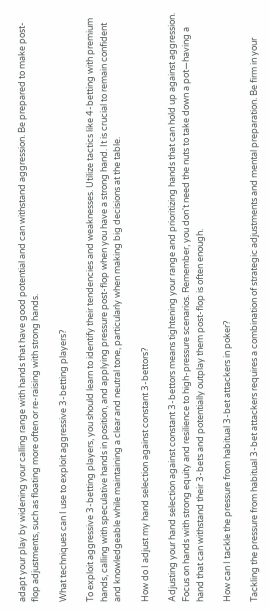adapt your play by widening your calling range with hands that have good potential and can withstand aggression. Be prepared to make post-flop adjustments, such as floating more often or re-raising with strong hands.

What techniques can I use to exploit aggressive 3-betting players?

To exploit aggressive 3-betting players, you should learn to identify their tendencies and weaknesses. Utilize tactics like 4-betting with premium hands, calling with speculative hands in position, and applying pressure post-flop when you have a strong hand. It is crucial to remain confident and knowledgeable while maintaining a clear and neutral tone, particularly when making big decisions at the table.

How do I adjust my hand selection against constant 3-bettors?

Adjusting your hand selection against constant 3-bettors means tightening your range and prioritizing hands that can hold up against aggression. Focus on hands with strong equity and resilience to high-pressure scenarios. Remember, you don't need the nuts to take down a pot—having a hand that can withstand their 3-bets and potentially outplay them post-flop is often enough.

How can I tackle the pressure from habitual 3-bet attackers in poker?

Tackling the pressure from habitual 3-bet attackers requires a combination of strategic adjustments and mental preparation. Be firm in your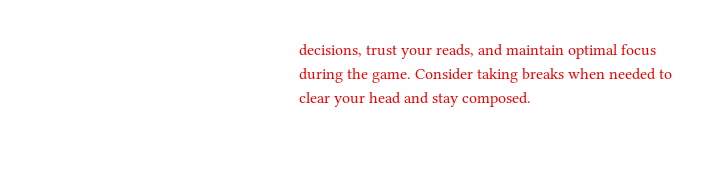decisions, trust your reads, and maintain optimal focus during the game. Consider taking breaks when needed to clear your head and stay composed.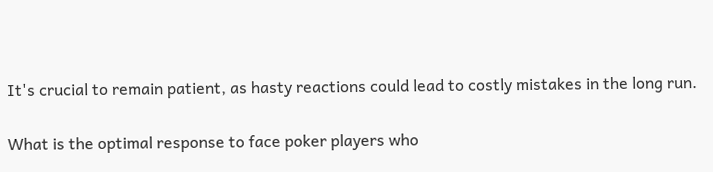It's crucial to remain patient, as hasty reactions could lead to costly mistakes in the long run.

What is the optimal response to face poker players who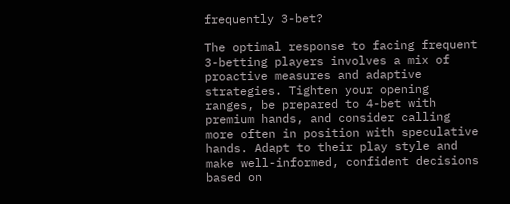frequently 3-bet?

The optimal response to facing frequent 3-betting players involves a mix of proactive measures and adaptive strategies. Tighten your opening ranges, be prepared to 4-bet with premium hands, and consider calling more often in position with speculative hands. Adapt to their play style and make well-informed, confident decisions based on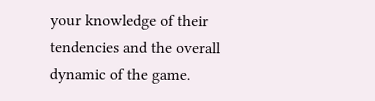your knowledge of their tendencies and the overall dynamic of the game.